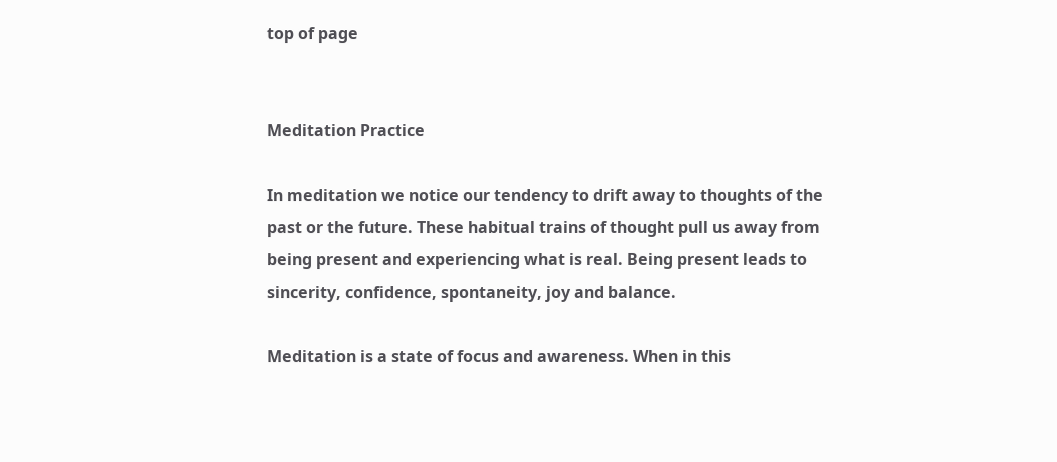top of page


Meditation Practice

In meditation we notice our tendency to drift away to thoughts of the past or the future. These habitual trains of thought pull us away from being present and experiencing what is real. Being present leads to sincerity, confidence, spontaneity, joy and balance.

Meditation is a state of focus and awareness. When in this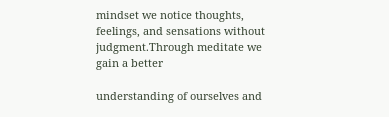mindset we notice thoughts, feelings, and sensations without judgment.Through meditate we gain a better

understanding of ourselves and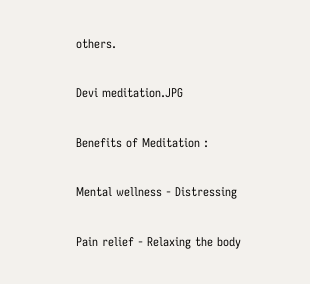others.

Devi meditation.JPG

Benefits of Meditation :

Mental wellness - Distressing

Pain relief - Relaxing the body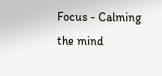Focus - Calming the mind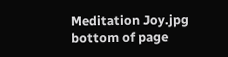Meditation Joy.jpg
bottom of page